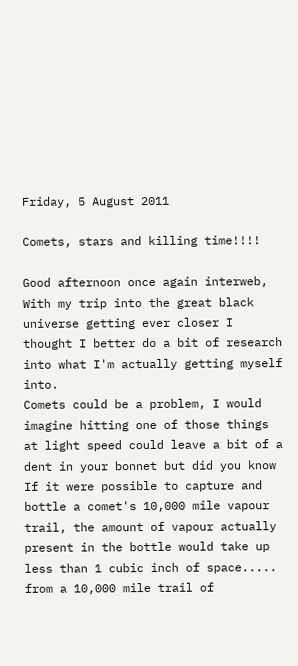Friday, 5 August 2011

Comets, stars and killing time!!!!

Good afternoon once again interweb, With my trip into the great black universe getting ever closer I thought I better do a bit of research into what I'm actually getting myself into.
Comets could be a problem, I would imagine hitting one of those things at light speed could leave a bit of a dent in your bonnet but did you know If it were possible to capture and bottle a comet's 10,000 mile vapour trail, the amount of vapour actually present in the bottle would take up less than 1 cubic inch of space..... from a 10,000 mile trail of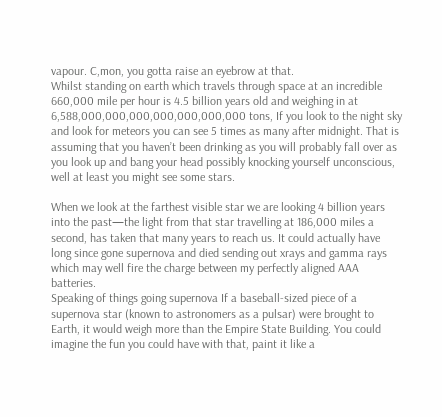vapour. C,mon, you gotta raise an eyebrow at that.
Whilst standing on earth which travels through space at an incredible 660,000 mile per hour is 4.5 billion years old and weighing in at 6,588,000,000,000,000,000,000,000 tons, If you look to the night sky and look for meteors you can see 5 times as many after midnight. That is assuming that you haven’t been drinking as you will probably fall over as you look up and bang your head possibly knocking yourself unconscious, well at least you might see some stars.

When we look at the farthest visible star we are looking 4 billion years into the past—the light from that star travelling at 186,000 miles a second, has taken that many years to reach us. It could actually have long since gone supernova and died sending out xrays and gamma rays which may well fire the charge between my perfectly aligned AAA batteries.
Speaking of things going supernova If a baseball-sized piece of a supernova star (known to astronomers as a pulsar) were brought to Earth, it would weigh more than the Empire State Building. You could imagine the fun you could have with that, paint it like a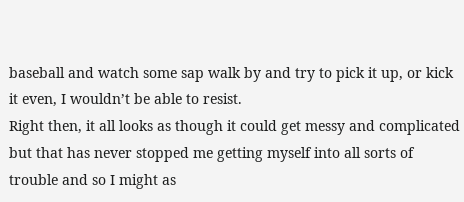baseball and watch some sap walk by and try to pick it up, or kick it even, I wouldn’t be able to resist.
Right then, it all looks as though it could get messy and complicated but that has never stopped me getting myself into all sorts of trouble and so I might as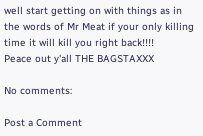well start getting on with things as in the words of Mr Meat if your only killing time it will kill you right back!!!!
Peace out y'all THE BAGSTAXXX

No comments:

Post a Comment